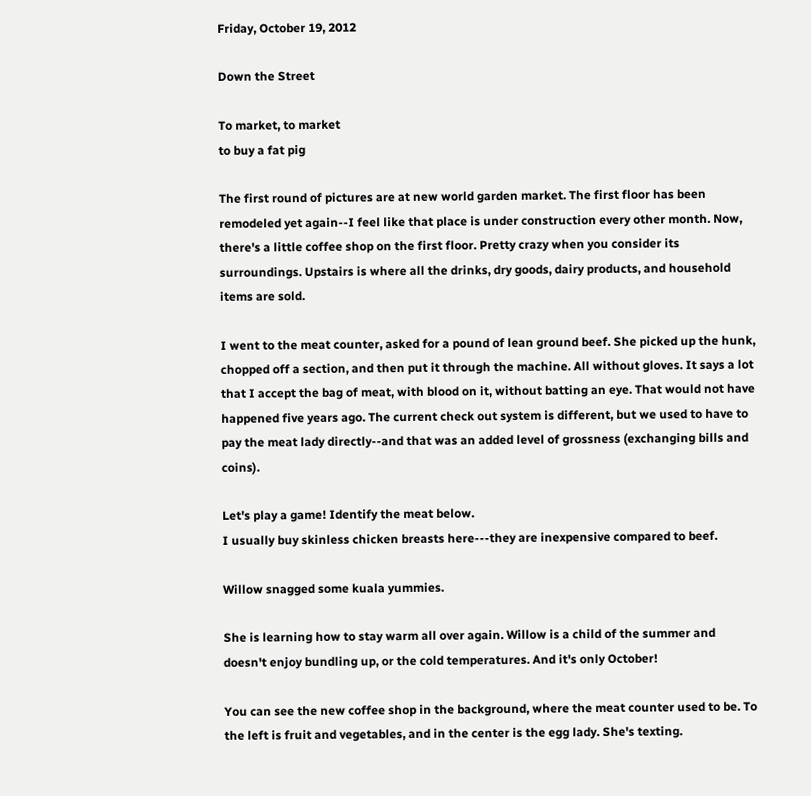Friday, October 19, 2012

Down the Street

To market, to market
to buy a fat pig

The first round of pictures are at new world garden market. The first floor has been remodeled yet again--I feel like that place is under construction every other month. Now, there's a little coffee shop on the first floor. Pretty crazy when you consider its surroundings. Upstairs is where all the drinks, dry goods, dairy products, and household items are sold.

I went to the meat counter, asked for a pound of lean ground beef. She picked up the hunk, chopped off a section, and then put it through the machine. All without gloves. It says a lot that I accept the bag of meat, with blood on it, without batting an eye. That would not have happened five years ago. The current check out system is different, but we used to have to pay the meat lady directly--and that was an added level of grossness (exchanging bills and coins).

Let's play a game! Identify the meat below.
I usually buy skinless chicken breasts here---they are inexpensive compared to beef.

Willow snagged some kuala yummies.

She is learning how to stay warm all over again. Willow is a child of the summer and doesn't enjoy bundling up, or the cold temperatures. And it's only October!

You can see the new coffee shop in the background, where the meat counter used to be. To the left is fruit and vegetables, and in the center is the egg lady. She's texting.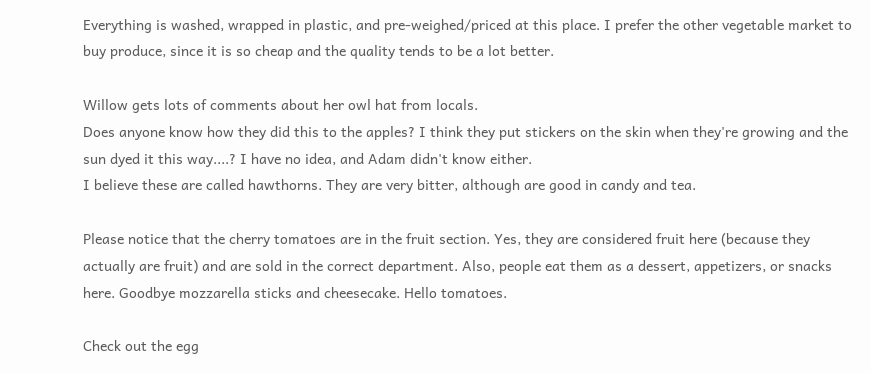Everything is washed, wrapped in plastic, and pre-weighed/priced at this place. I prefer the other vegetable market to buy produce, since it is so cheap and the quality tends to be a lot better.

Willow gets lots of comments about her owl hat from locals.
Does anyone know how they did this to the apples? I think they put stickers on the skin when they're growing and the sun dyed it this way....? I have no idea, and Adam didn't know either.
I believe these are called hawthorns. They are very bitter, although are good in candy and tea.

Please notice that the cherry tomatoes are in the fruit section. Yes, they are considered fruit here (because they actually are fruit) and are sold in the correct department. Also, people eat them as a dessert, appetizers, or snacks here. Goodbye mozzarella sticks and cheesecake. Hello tomatoes.

Check out the egg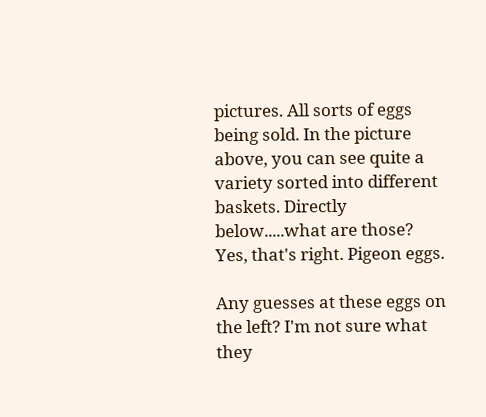pictures. All sorts of eggs being sold. In the picture above, you can see quite a variety sorted into different baskets. Directly below.....what are those? Yes, that's right. Pigeon eggs.

Any guesses at these eggs on the left? I'm not sure what they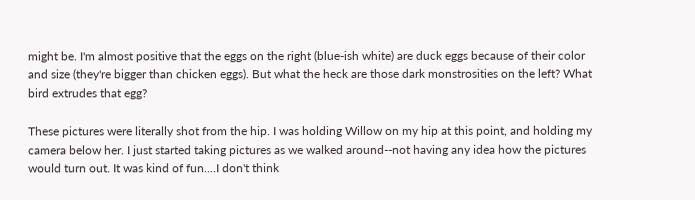might be. I'm almost positive that the eggs on the right (blue-ish white) are duck eggs because of their color and size (they're bigger than chicken eggs). But what the heck are those dark monstrosities on the left? What bird extrudes that egg?

These pictures were literally shot from the hip. I was holding Willow on my hip at this point, and holding my camera below her. I just started taking pictures as we walked around--not having any idea how the pictures would turn out. It was kind of fun....I don't think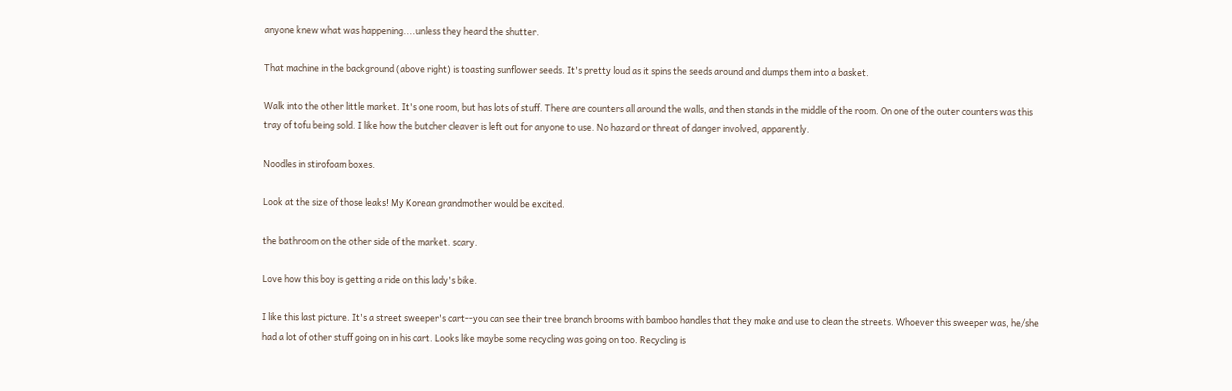anyone knew what was happening....unless they heard the shutter.

That machine in the background (above right) is toasting sunflower seeds. It's pretty loud as it spins the seeds around and dumps them into a basket.

Walk into the other little market. It's one room, but has lots of stuff. There are counters all around the walls, and then stands in the middle of the room. On one of the outer counters was this tray of tofu being sold. I like how the butcher cleaver is left out for anyone to use. No hazard or threat of danger involved, apparently.

Noodles in stirofoam boxes.

Look at the size of those leaks! My Korean grandmother would be excited.

the bathroom on the other side of the market. scary.

Love how this boy is getting a ride on this lady's bike.

I like this last picture. It's a street sweeper's cart--you can see their tree branch brooms with bamboo handles that they make and use to clean the streets. Whoever this sweeper was, he/she had a lot of other stuff going on in his cart. Looks like maybe some recycling was going on too. Recycling is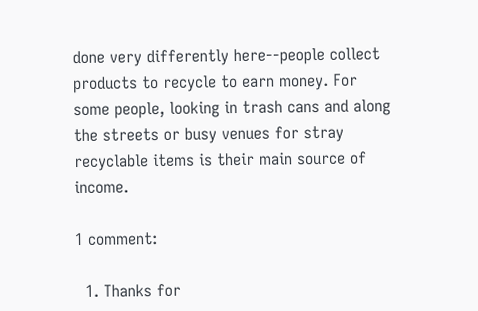done very differently here--people collect products to recycle to earn money. For some people, looking in trash cans and along the streets or busy venues for stray recyclable items is their main source of income.

1 comment:

  1. Thanks for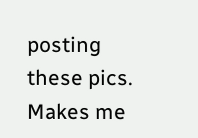posting these pics. Makes me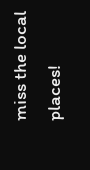miss the local places!